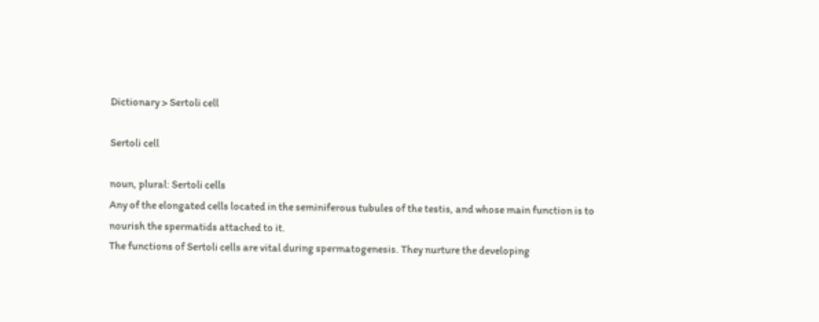Dictionary > Sertoli cell

Sertoli cell

noun, plural: Sertoli cells
Any of the elongated cells located in the seminiferous tubules of the testis, and whose main function is to nourish the spermatids attached to it.
The functions of Sertoli cells are vital during spermatogenesis. They nurture the developing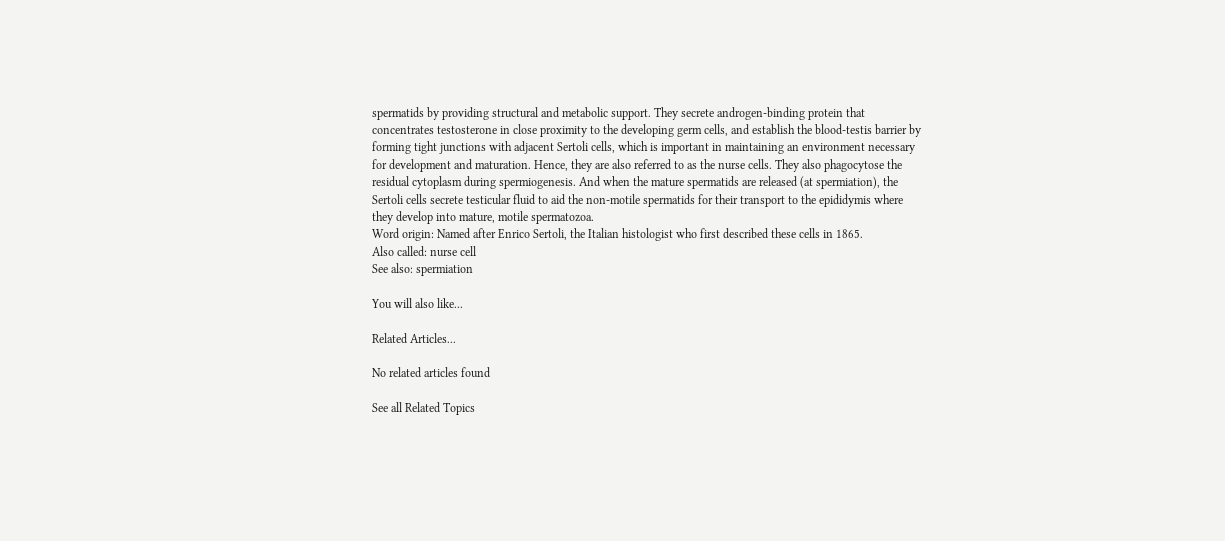spermatids by providing structural and metabolic support. They secrete androgen-binding protein that concentrates testosterone in close proximity to the developing germ cells, and establish the blood-testis barrier by forming tight junctions with adjacent Sertoli cells, which is important in maintaining an environment necessary for development and maturation. Hence, they are also referred to as the nurse cells. They also phagocytose the residual cytoplasm during spermiogenesis. And when the mature spermatids are released (at spermiation), the Sertoli cells secrete testicular fluid to aid the non-motile spermatids for their transport to the epididymis where they develop into mature, motile spermatozoa.
Word origin: Named after Enrico Sertoli, the Italian histologist who first described these cells in 1865.
Also called: nurse cell
See also: spermiation

You will also like...

Related Articles...

No related articles found

See all Related Topics